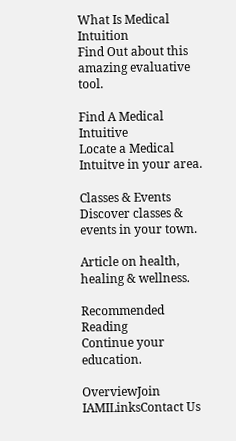What Is Medical Intuition
Find Out about this amazing evaluative tool.

Find A Medical Intuitive
Locate a Medical Intuitve in your area.

Classes & Events
Discover classes & events in your town.

Article on health, healing & wellness.

Recommended Reading
Continue your education.

OverviewJoin IAMILinksContact Us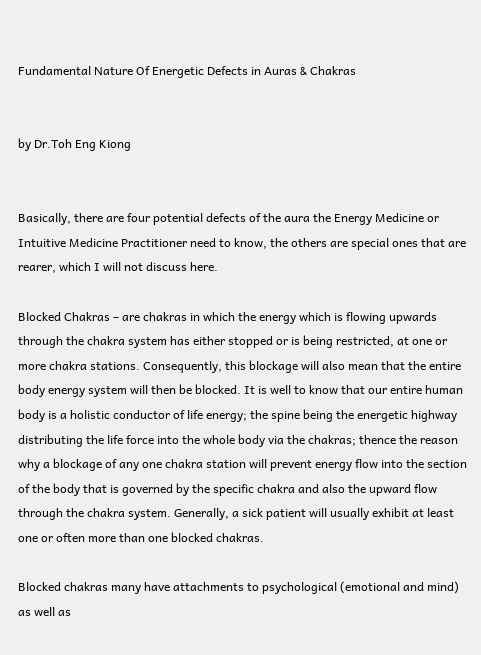Fundamental Nature Of Energetic Defects in Auras & Chakras


by Dr.Toh Eng Kiong


Basically, there are four potential defects of the aura the Energy Medicine or Intuitive Medicine Practitioner need to know, the others are special ones that are rearer, which I will not discuss here.

Blocked Chakras – are chakras in which the energy which is flowing upwards through the chakra system has either stopped or is being restricted, at one or more chakra stations. Consequently, this blockage will also mean that the entire body energy system will then be blocked. It is well to know that our entire human body is a holistic conductor of life energy; the spine being the energetic highway distributing the life force into the whole body via the chakras; thence the reason why a blockage of any one chakra station will prevent energy flow into the section of the body that is governed by the specific chakra and also the upward flow through the chakra system. Generally, a sick patient will usually exhibit at least one or often more than one blocked chakras.

Blocked chakras many have attachments to psychological (emotional and mind) as well as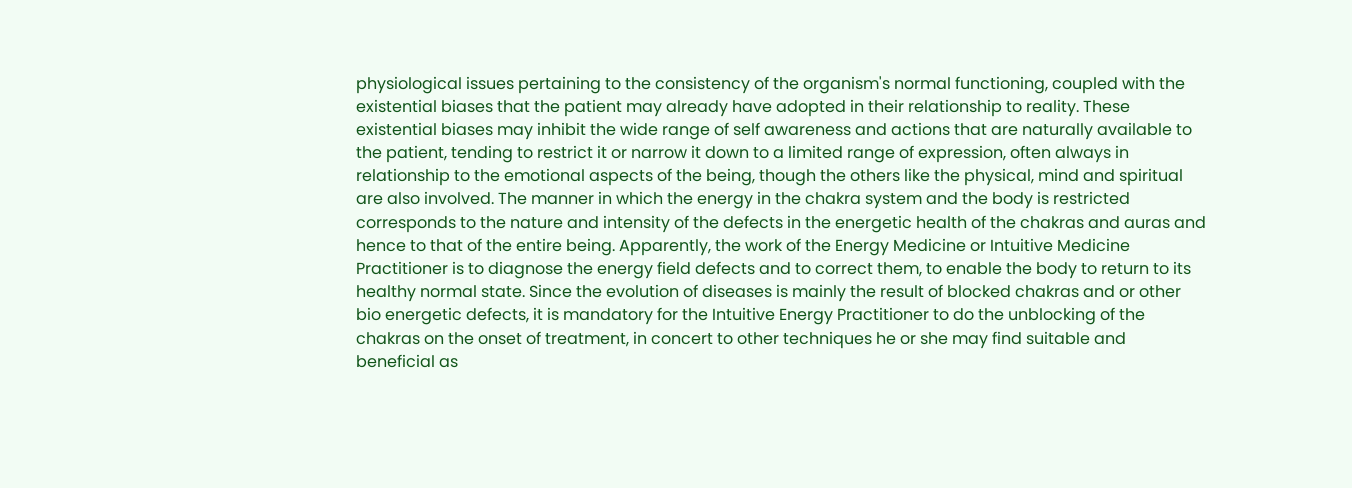physiological issues pertaining to the consistency of the organism's normal functioning, coupled with the existential biases that the patient may already have adopted in their relationship to reality. These existential biases may inhibit the wide range of self awareness and actions that are naturally available to the patient, tending to restrict it or narrow it down to a limited range of expression, often always in relationship to the emotional aspects of the being, though the others like the physical, mind and spiritual are also involved. The manner in which the energy in the chakra system and the body is restricted corresponds to the nature and intensity of the defects in the energetic health of the chakras and auras and hence to that of the entire being. Apparently, the work of the Energy Medicine or Intuitive Medicine Practitioner is to diagnose the energy field defects and to correct them, to enable the body to return to its healthy normal state. Since the evolution of diseases is mainly the result of blocked chakras and or other bio energetic defects, it is mandatory for the Intuitive Energy Practitioner to do the unblocking of the chakras on the onset of treatment, in concert to other techniques he or she may find suitable and beneficial as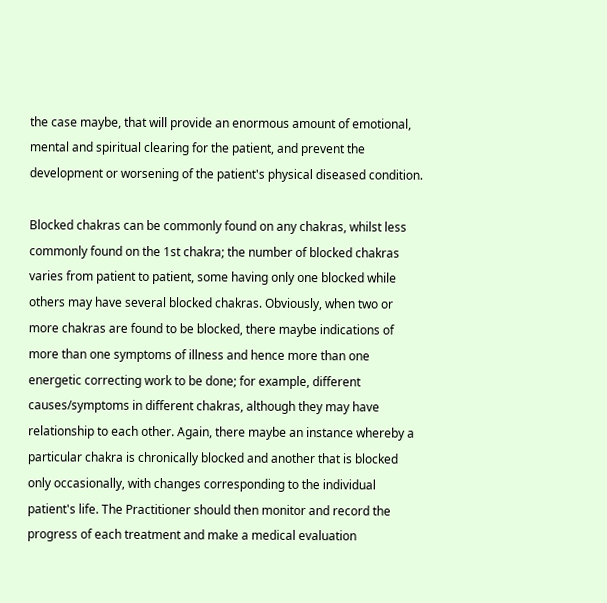the case maybe, that will provide an enormous amount of emotional, mental and spiritual clearing for the patient, and prevent the development or worsening of the patient's physical diseased condition.

Blocked chakras can be commonly found on any chakras, whilst less commonly found on the 1st chakra; the number of blocked chakras varies from patient to patient, some having only one blocked while others may have several blocked chakras. Obviously, when two or more chakras are found to be blocked, there maybe indications of more than one symptoms of illness and hence more than one energetic correcting work to be done; for example, different causes/symptoms in different chakras, although they may have relationship to each other. Again, there maybe an instance whereby a particular chakra is chronically blocked and another that is blocked only occasionally, with changes corresponding to the individual patient's life. The Practitioner should then monitor and record the progress of each treatment and make a medical evaluation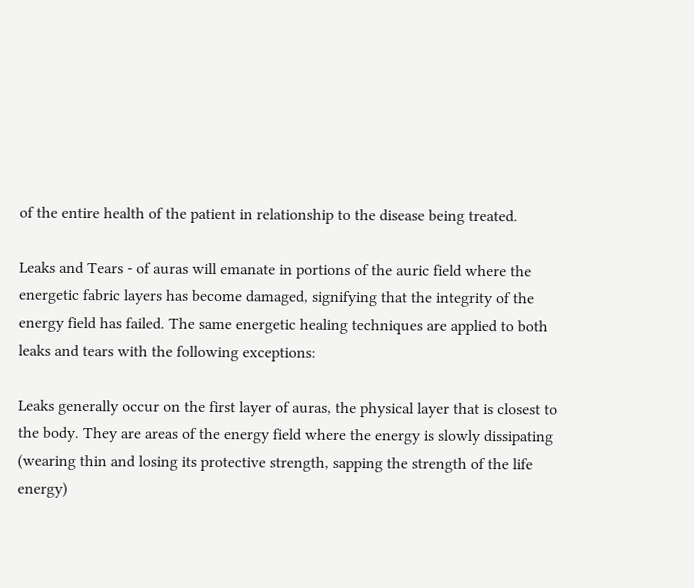of the entire health of the patient in relationship to the disease being treated.

Leaks and Tears - of auras will emanate in portions of the auric field where the energetic fabric layers has become damaged, signifying that the integrity of the energy field has failed. The same energetic healing techniques are applied to both leaks and tears with the following exceptions:

Leaks generally occur on the first layer of auras, the physical layer that is closest to the body. They are areas of the energy field where the energy is slowly dissipating (wearing thin and losing its protective strength, sapping the strength of the life energy)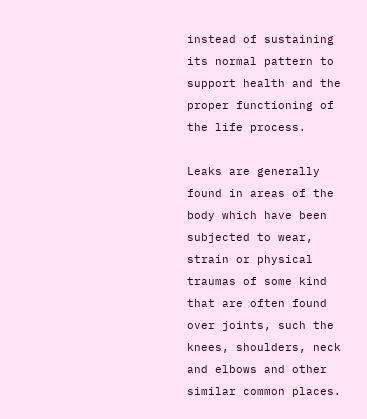instead of sustaining its normal pattern to support health and the proper functioning of the life process.

Leaks are generally found in areas of the body which have been subjected to wear, strain or physical traumas of some kind that are often found over joints, such the knees, shoulders, neck and elbows and other similar common places.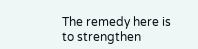The remedy here is to strengthen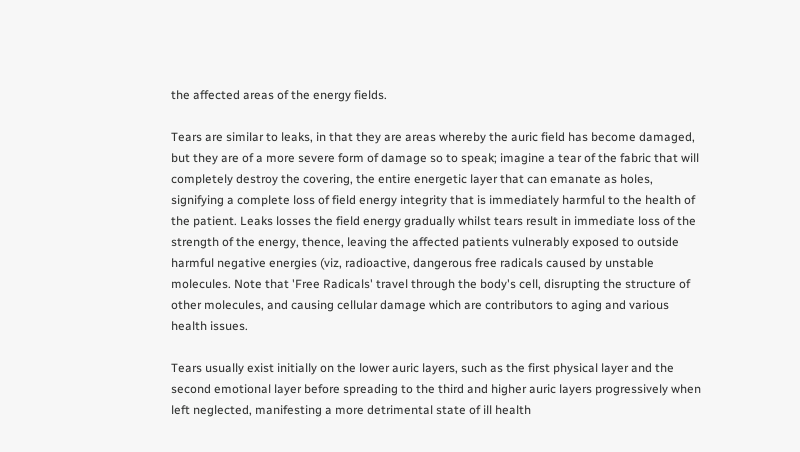the affected areas of the energy fields.

Tears are similar to leaks, in that they are areas whereby the auric field has become damaged, but they are of a more severe form of damage so to speak; imagine a tear of the fabric that will completely destroy the covering, the entire energetic layer that can emanate as holes, signifying a complete loss of field energy integrity that is immediately harmful to the health of the patient. Leaks losses the field energy gradually whilst tears result in immediate loss of the strength of the energy, thence, leaving the affected patients vulnerably exposed to outside harmful negative energies (viz, radioactive, dangerous free radicals caused by unstable molecules. Note that 'Free Radicals' travel through the body's cell, disrupting the structure of other molecules, and causing cellular damage which are contributors to aging and various health issues.

Tears usually exist initially on the lower auric layers, such as the first physical layer and the second emotional layer before spreading to the third and higher auric layers progressively when left neglected, manifesting a more detrimental state of ill health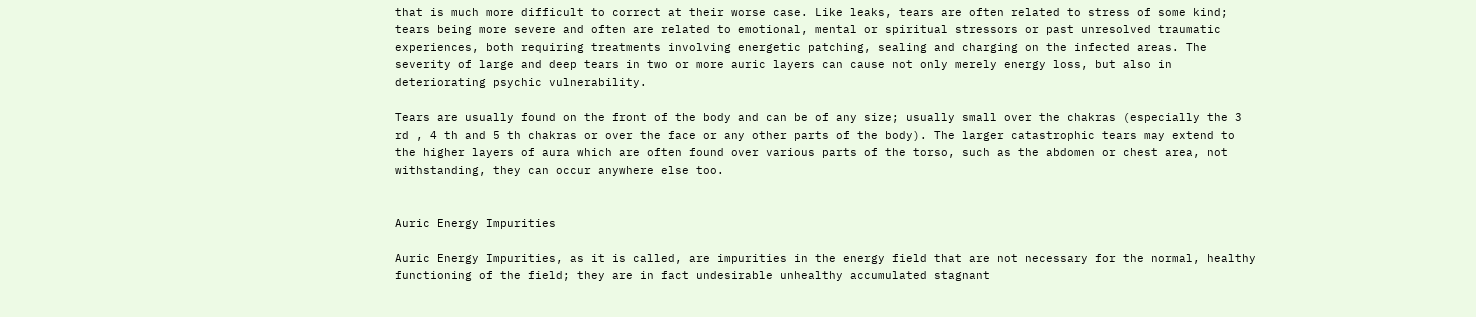that is much more difficult to correct at their worse case. Like leaks, tears are often related to stress of some kind; tears being more severe and often are related to emotional, mental or spiritual stressors or past unresolved traumatic experiences, both requiring treatments involving energetic patching, sealing and charging on the infected areas. The severity of large and deep tears in two or more auric layers can cause not only merely energy loss, but also in deteriorating psychic vulnerability.

Tears are usually found on the front of the body and can be of any size; usually small over the chakras (especially the 3 rd , 4 th and 5 th chakras or over the face or any other parts of the body). The larger catastrophic tears may extend to the higher layers of aura which are often found over various parts of the torso, such as the abdomen or chest area, not withstanding, they can occur anywhere else too.


Auric Energy Impurities

Auric Energy Impurities, as it is called, are impurities in the energy field that are not necessary for the normal, healthy functioning of the field; they are in fact undesirable unhealthy accumulated stagnant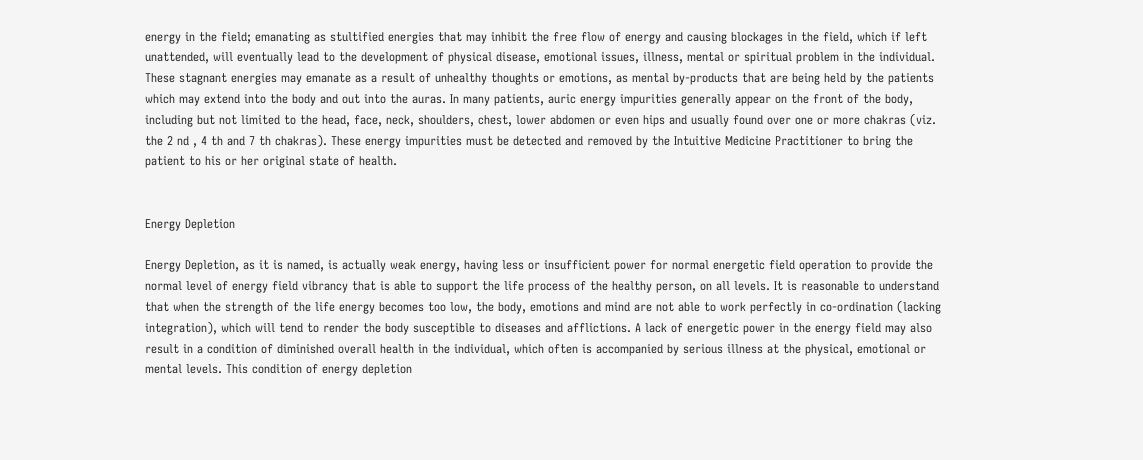energy in the field; emanating as stultified energies that may inhibit the free flow of energy and causing blockages in the field, which if left unattended, will eventually lead to the development of physical disease, emotional issues, illness, mental or spiritual problem in the individual. These stagnant energies may emanate as a result of unhealthy thoughts or emotions, as mental by-products that are being held by the patients which may extend into the body and out into the auras. In many patients, auric energy impurities generally appear on the front of the body, including but not limited to the head, face, neck, shoulders, chest, lower abdomen or even hips and usually found over one or more chakras (viz. the 2 nd , 4 th and 7 th chakras). These energy impurities must be detected and removed by the Intuitive Medicine Practitioner to bring the patient to his or her original state of health.


Energy Depletion

Energy Depletion, as it is named, is actually weak energy, having less or insufficient power for normal energetic field operation to provide the normal level of energy field vibrancy that is able to support the life process of the healthy person, on all levels. It is reasonable to understand that when the strength of the life energy becomes too low, the body, emotions and mind are not able to work perfectly in co-ordination (lacking integration), which will tend to render the body susceptible to diseases and afflictions. A lack of energetic power in the energy field may also result in a condition of diminished overall health in the individual, which often is accompanied by serious illness at the physical, emotional or mental levels. This condition of energy depletion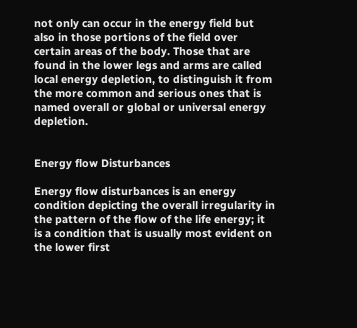not only can occur in the energy field but also in those portions of the field over certain areas of the body. Those that are found in the lower legs and arms are called local energy depletion, to distinguish it from the more common and serious ones that is named overall or global or universal energy depletion.


Energy flow Disturbances

Energy flow disturbances is an energy condition depicting the overall irregularity in the pattern of the flow of the life energy; it is a condition that is usually most evident on the lower first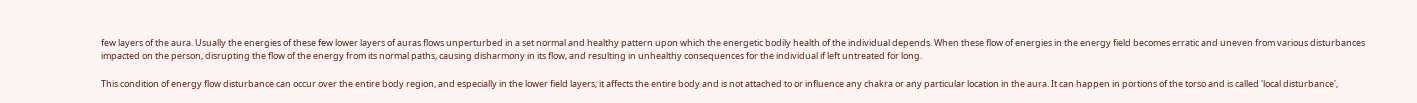few layers of the aura. Usually the energies of these few lower layers of auras flows unperturbed in a set normal and healthy pattern upon which the energetic bodily health of the individual depends. When these flow of energies in the energy field becomes erratic and uneven from various disturbances impacted on the person, disrupting the flow of the energy from its normal paths, causing disharmony in its flow, and resulting in unhealthy consequences for the individual if left untreated for long.

This condition of energy flow disturbance can occur over the entire body region, and especially in the lower field layers; it affects the entire body and is not attached to or influence any chakra or any particular location in the aura. It can happen in portions of the torso and is called 'local disturbance',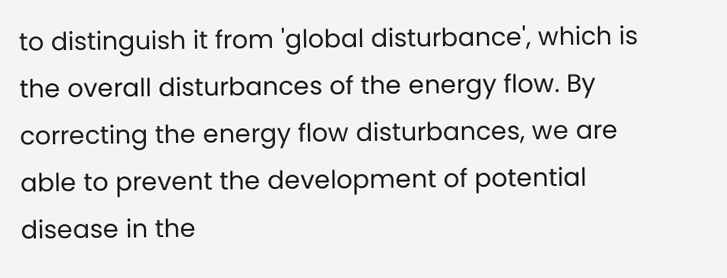to distinguish it from 'global disturbance', which is the overall disturbances of the energy flow. By correcting the energy flow disturbances, we are able to prevent the development of potential disease in the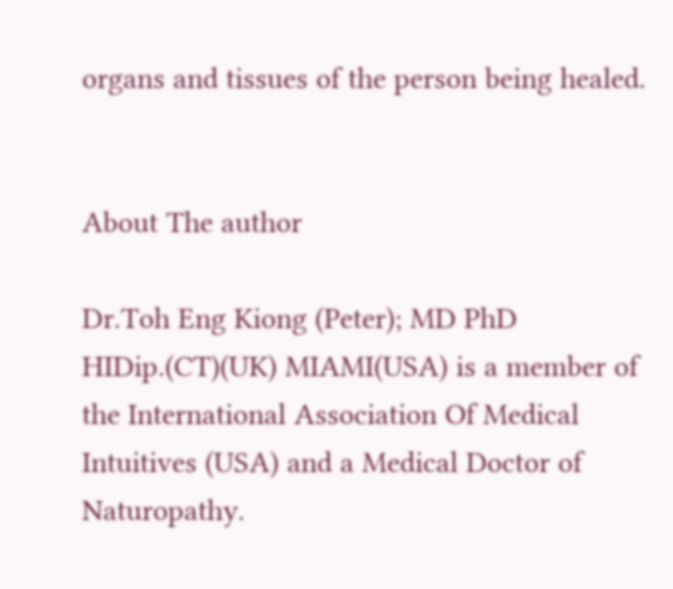organs and tissues of the person being healed.


About The author

Dr.Toh Eng Kiong (Peter); MD PhD HIDip.(CT)(UK) MIAMI(USA) is a member of the International Association Of Medical Intuitives (USA) and a Medical Doctor of Naturopathy.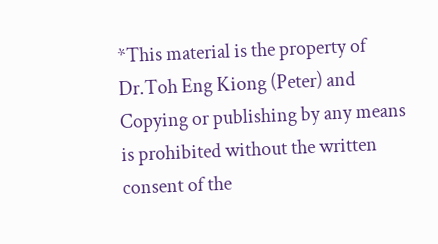*This material is the property of Dr.Toh Eng Kiong (Peter) and Copying or publishing by any means is prohibited without the written consent of the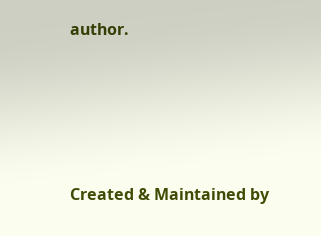author.





Created & Maintained by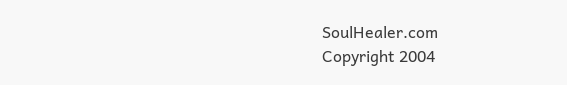SoulHealer.com
Copyright 2004